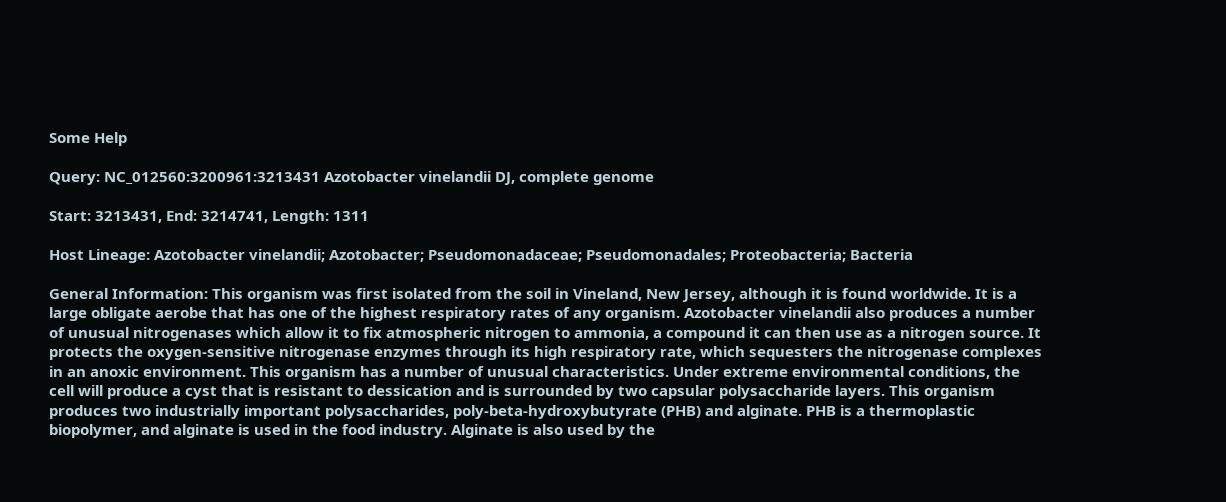Some Help

Query: NC_012560:3200961:3213431 Azotobacter vinelandii DJ, complete genome

Start: 3213431, End: 3214741, Length: 1311

Host Lineage: Azotobacter vinelandii; Azotobacter; Pseudomonadaceae; Pseudomonadales; Proteobacteria; Bacteria

General Information: This organism was first isolated from the soil in Vineland, New Jersey, although it is found worldwide. It is a large obligate aerobe that has one of the highest respiratory rates of any organism. Azotobacter vinelandii also produces a number of unusual nitrogenases which allow it to fix atmospheric nitrogen to ammonia, a compound it can then use as a nitrogen source. It protects the oxygen-sensitive nitrogenase enzymes through its high respiratory rate, which sequesters the nitrogenase complexes in an anoxic environment. This organism has a number of unusual characteristics. Under extreme environmental conditions, the cell will produce a cyst that is resistant to dessication and is surrounded by two capsular polysaccharide layers. This organism produces two industrially important polysaccharides, poly-beta-hydroxybutyrate (PHB) and alginate. PHB is a thermoplastic biopolymer, and alginate is used in the food industry. Alginate is also used by the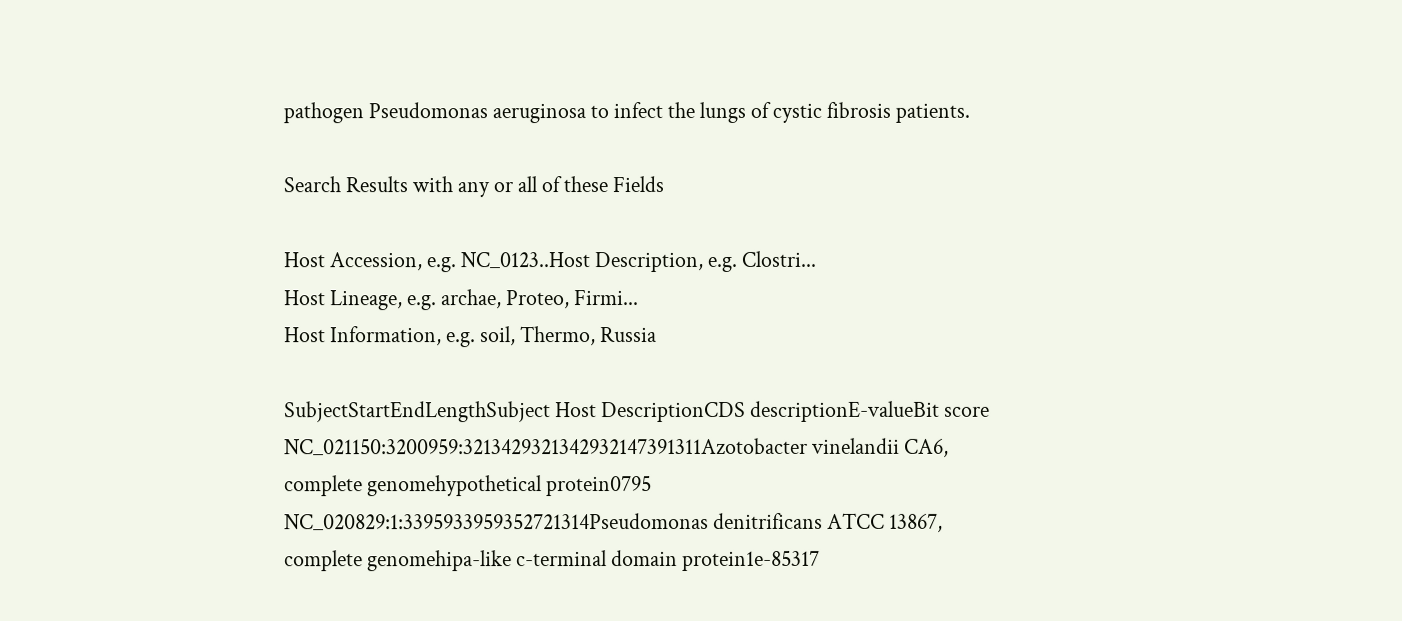pathogen Pseudomonas aeruginosa to infect the lungs of cystic fibrosis patients.

Search Results with any or all of these Fields

Host Accession, e.g. NC_0123..Host Description, e.g. Clostri...
Host Lineage, e.g. archae, Proteo, Firmi...
Host Information, e.g. soil, Thermo, Russia

SubjectStartEndLengthSubject Host DescriptionCDS descriptionE-valueBit score
NC_021150:3200959:3213429321342932147391311Azotobacter vinelandii CA6, complete genomehypothetical protein0795
NC_020829:1:3395933959352721314Pseudomonas denitrificans ATCC 13867, complete genomehipa-like c-terminal domain protein1e-85317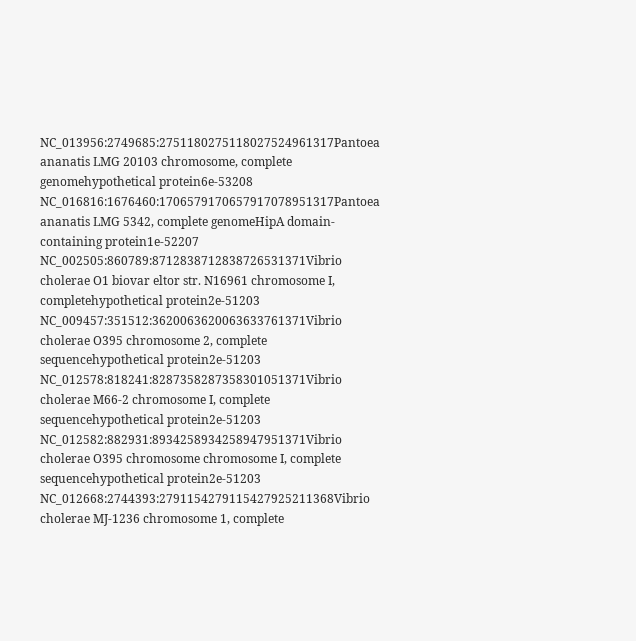NC_013956:2749685:2751180275118027524961317Pantoea ananatis LMG 20103 chromosome, complete genomehypothetical protein6e-53208
NC_016816:1676460:1706579170657917078951317Pantoea ananatis LMG 5342, complete genomeHipA domain-containing protein1e-52207
NC_002505:860789:8712838712838726531371Vibrio cholerae O1 biovar eltor str. N16961 chromosome I, completehypothetical protein2e-51203
NC_009457:351512:3620063620063633761371Vibrio cholerae O395 chromosome 2, complete sequencehypothetical protein2e-51203
NC_012578:818241:8287358287358301051371Vibrio cholerae M66-2 chromosome I, complete sequencehypothetical protein2e-51203
NC_012582:882931:8934258934258947951371Vibrio cholerae O395 chromosome chromosome I, complete sequencehypothetical protein2e-51203
NC_012668:2744393:2791154279115427925211368Vibrio cholerae MJ-1236 chromosome 1, complete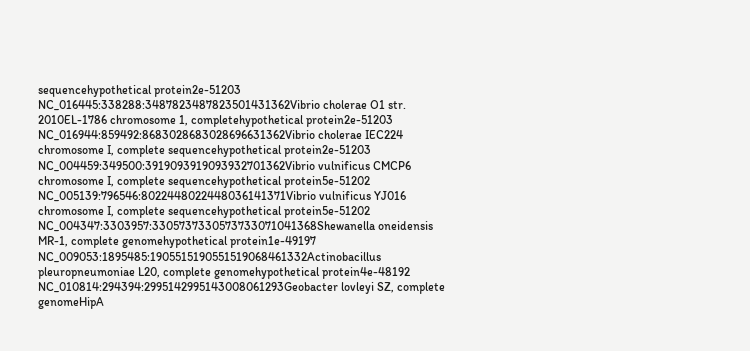sequencehypothetical protein2e-51203
NC_016445:338288:3487823487823501431362Vibrio cholerae O1 str. 2010EL-1786 chromosome 1, completehypothetical protein2e-51203
NC_016944:859492:8683028683028696631362Vibrio cholerae IEC224 chromosome I, complete sequencehypothetical protein2e-51203
NC_004459:349500:3919093919093932701362Vibrio vulnificus CMCP6 chromosome I, complete sequencehypothetical protein5e-51202
NC_005139:796546:8022448022448036141371Vibrio vulnificus YJ016 chromosome I, complete sequencehypothetical protein5e-51202
NC_004347:3303957:3305737330573733071041368Shewanella oneidensis MR-1, complete genomehypothetical protein1e-49197
NC_009053:1895485:1905515190551519068461332Actinobacillus pleuropneumoniae L20, complete genomehypothetical protein4e-48192
NC_010814:294394:2995142995143008061293Geobacter lovleyi SZ, complete genomeHipA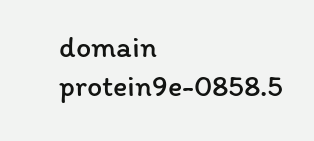domain protein9e-0858.5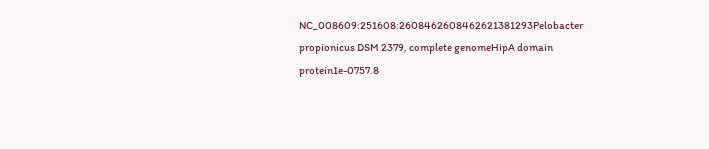NC_008609:251608:2608462608462621381293Pelobacter propionicus DSM 2379, complete genomeHipA domain protein1e-0757.8